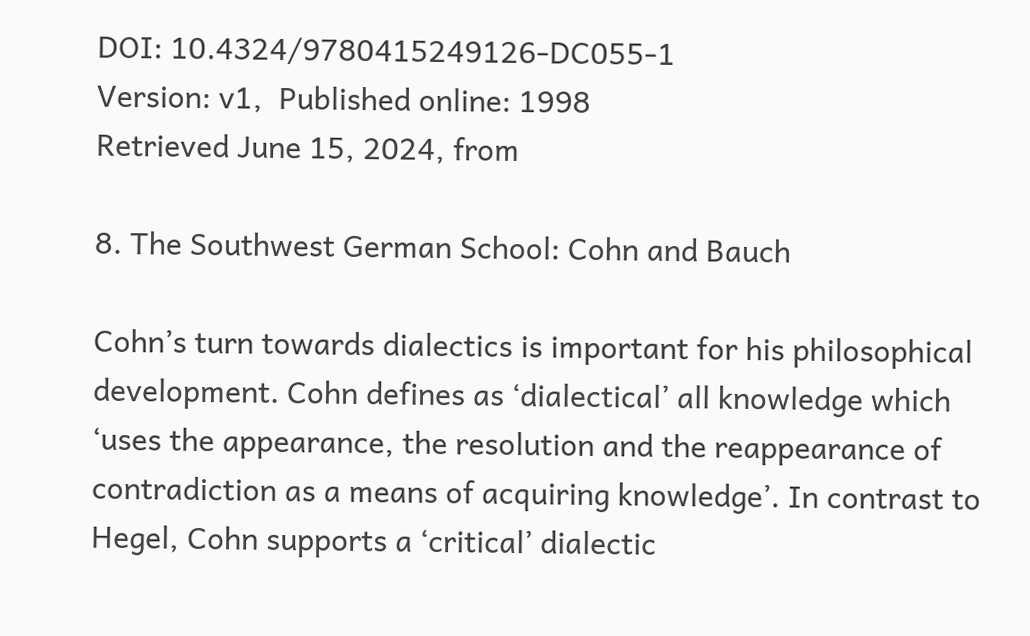DOI: 10.4324/9780415249126-DC055-1
Version: v1,  Published online: 1998
Retrieved June 15, 2024, from

8. The Southwest German School: Cohn and Bauch

Cohn’s turn towards dialectics is important for his philosophical development. Cohn defines as ‘dialectical’ all knowledge which ‘uses the appearance, the resolution and the reappearance of contradiction as a means of acquiring knowledge’. In contrast to Hegel, Cohn supports a ‘critical’ dialectic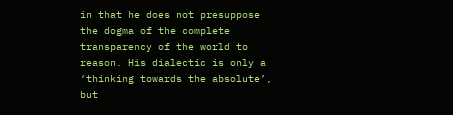in that he does not presuppose the dogma of the complete transparency of the world to reason. His dialectic is only a ‘thinking towards the absolute’, but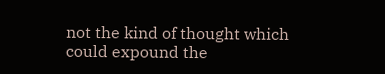not the kind of thought which could expound the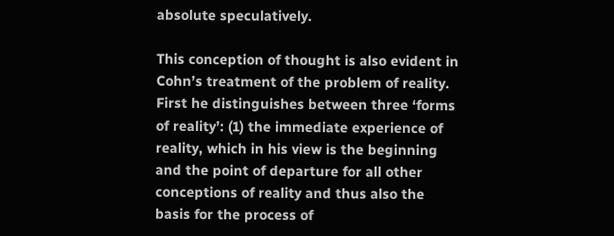absolute speculatively.

This conception of thought is also evident in Cohn’s treatment of the problem of reality. First he distinguishes between three ‘forms of reality’: (1) the immediate experience of reality, which in his view is the beginning and the point of departure for all other conceptions of reality and thus also the basis for the process of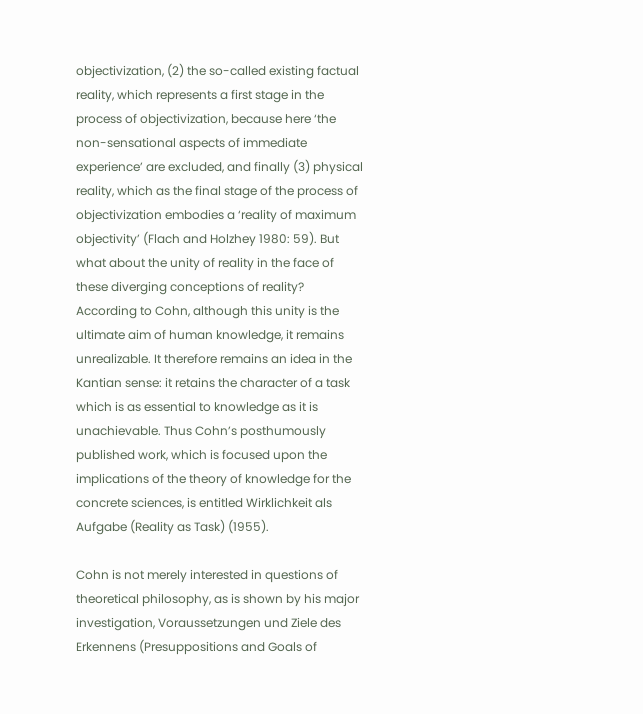objectivization, (2) the so-called existing factual reality, which represents a first stage in the process of objectivization, because here ‘the non-sensational aspects of immediate experience’ are excluded, and finally (3) physical reality, which as the final stage of the process of objectivization embodies a ‘reality of maximum objectivity’ (Flach and Holzhey 1980: 59). But what about the unity of reality in the face of these diverging conceptions of reality? According to Cohn, although this unity is the ultimate aim of human knowledge, it remains unrealizable. It therefore remains an idea in the Kantian sense: it retains the character of a task which is as essential to knowledge as it is unachievable. Thus Cohn’s posthumously published work, which is focused upon the implications of the theory of knowledge for the concrete sciences, is entitled Wirklichkeit als Aufgabe (Reality as Task) (1955).

Cohn is not merely interested in questions of theoretical philosophy, as is shown by his major investigation, Voraussetzungen und Ziele des Erkennens (Presuppositions and Goals of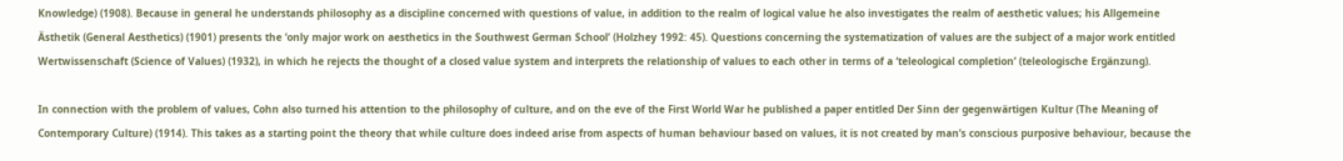Knowledge) (1908). Because in general he understands philosophy as a discipline concerned with questions of value, in addition to the realm of logical value he also investigates the realm of aesthetic values; his Allgemeine Ästhetik (General Aesthetics) (1901) presents the ‘only major work on aesthetics in the Southwest German School’ (Holzhey 1992: 45). Questions concerning the systematization of values are the subject of a major work entitled Wertwissenschaft (Science of Values) (1932), in which he rejects the thought of a closed value system and interprets the relationship of values to each other in terms of a ‘teleological completion’ (teleologische Ergänzung).

In connection with the problem of values, Cohn also turned his attention to the philosophy of culture, and on the eve of the First World War he published a paper entitled Der Sinn der gegenwärtigen Kultur (The Meaning of Contemporary Culture) (1914). This takes as a starting point the theory that while culture does indeed arise from aspects of human behaviour based on values, it is not created by man’s conscious purposive behaviour, because the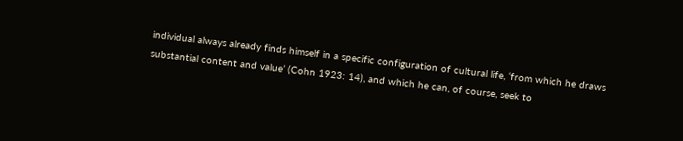individual always already finds himself in a specific configuration of cultural life, ‘from which he draws substantial content and value’ (Cohn 1923: 14), and which he can, of course, seek to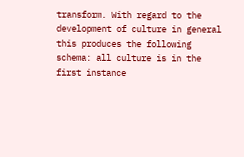transform. With regard to the development of culture in general this produces the following schema: all culture is in the first instance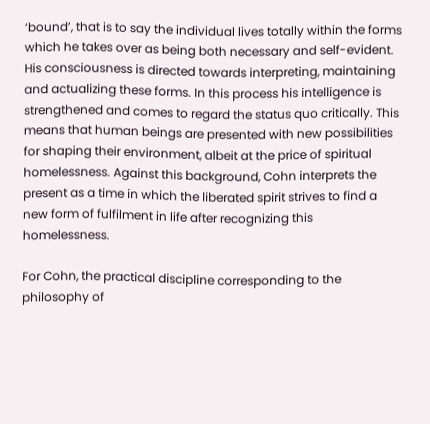‘bound’, that is to say the individual lives totally within the forms which he takes over as being both necessary and self-evident. His consciousness is directed towards interpreting, maintaining and actualizing these forms. In this process his intelligence is strengthened and comes to regard the status quo critically. This means that human beings are presented with new possibilities for shaping their environment, albeit at the price of spiritual homelessness. Against this background, Cohn interprets the present as a time in which the liberated spirit strives to find a new form of fulfilment in life after recognizing this homelessness.

For Cohn, the practical discipline corresponding to the philosophy of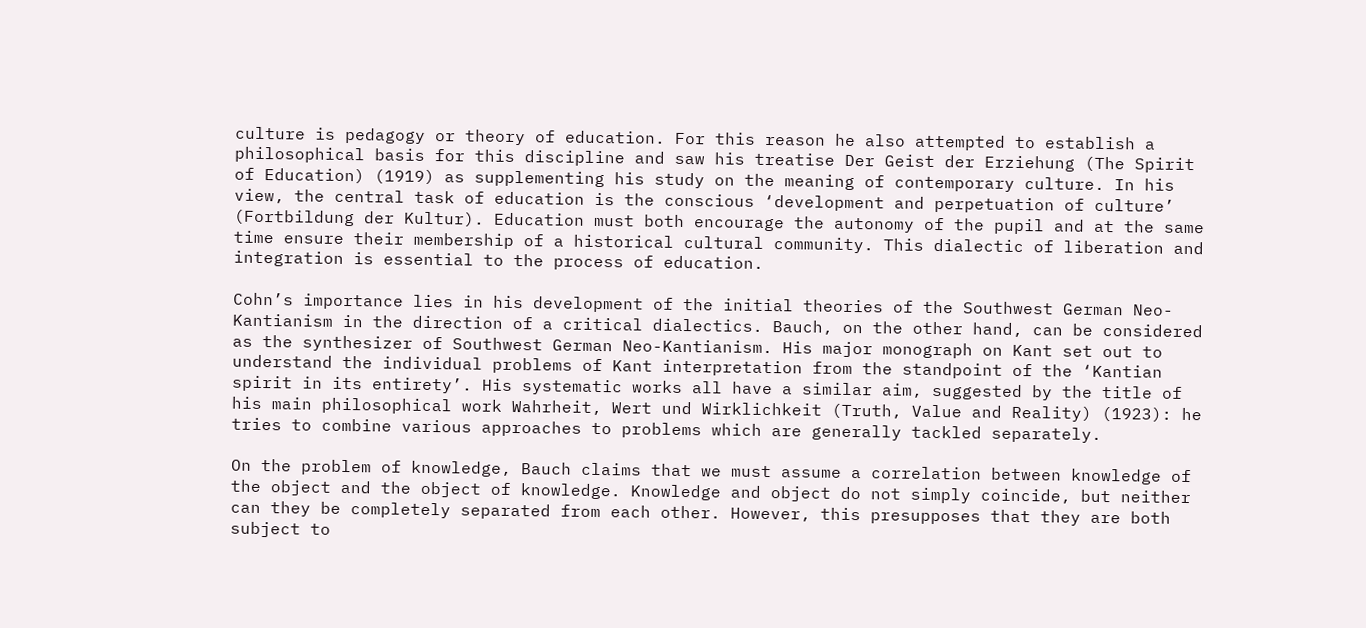culture is pedagogy or theory of education. For this reason he also attempted to establish a philosophical basis for this discipline and saw his treatise Der Geist der Erziehung (The Spirit of Education) (1919) as supplementing his study on the meaning of contemporary culture. In his view, the central task of education is the conscious ‘development and perpetuation of culture’ (Fortbildung der Kultur). Education must both encourage the autonomy of the pupil and at the same time ensure their membership of a historical cultural community. This dialectic of liberation and integration is essential to the process of education.

Cohn’s importance lies in his development of the initial theories of the Southwest German Neo-Kantianism in the direction of a critical dialectics. Bauch, on the other hand, can be considered as the synthesizer of Southwest German Neo-Kantianism. His major monograph on Kant set out to understand the individual problems of Kant interpretation from the standpoint of the ‘Kantian spirit in its entirety’. His systematic works all have a similar aim, suggested by the title of his main philosophical work Wahrheit, Wert und Wirklichkeit (Truth, Value and Reality) (1923): he tries to combine various approaches to problems which are generally tackled separately.

On the problem of knowledge, Bauch claims that we must assume a correlation between knowledge of the object and the object of knowledge. Knowledge and object do not simply coincide, but neither can they be completely separated from each other. However, this presupposes that they are both subject to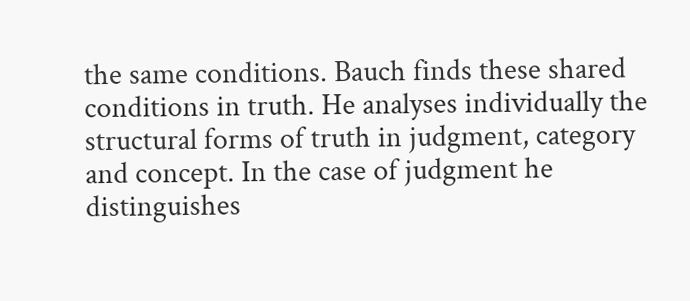the same conditions. Bauch finds these shared conditions in truth. He analyses individually the structural forms of truth in judgment, category and concept. In the case of judgment he distinguishes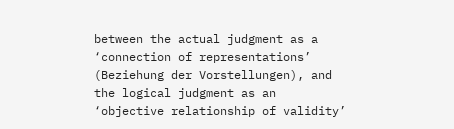between the actual judgment as a ‘connection of representations’ (Beziehung der Vorstellungen), and the logical judgment as an ‘objective relationship of validity’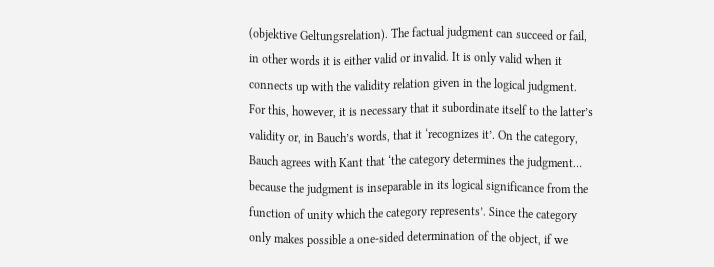(objektive Geltungsrelation). The factual judgment can succeed or fail, in other words it is either valid or invalid. It is only valid when it connects up with the validity relation given in the logical judgment. For this, however, it is necessary that it subordinate itself to the latter’s validity or, in Bauch’s words, that it ‘recognizes it’. On the category, Bauch agrees with Kant that ‘the category determines the judgment… because the judgment is inseparable in its logical significance from the function of unity which the category represents’. Since the category only makes possible a one-sided determination of the object, if we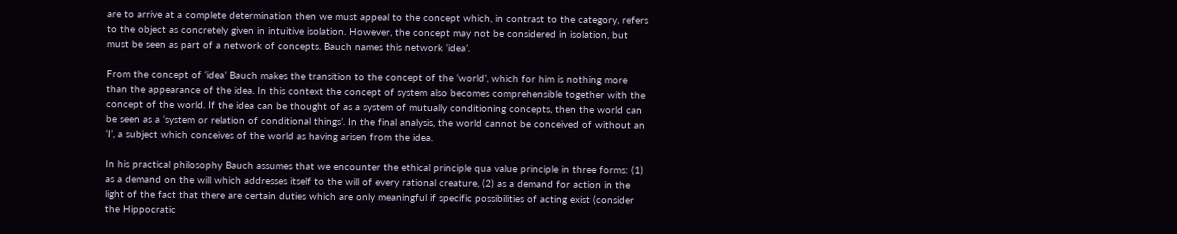are to arrive at a complete determination then we must appeal to the concept which, in contrast to the category, refers to the object as concretely given in intuitive isolation. However, the concept may not be considered in isolation, but must be seen as part of a network of concepts. Bauch names this network ‘idea’.

From the concept of ‘idea’ Bauch makes the transition to the concept of the ‘world’, which for him is nothing more than the appearance of the idea. In this context the concept of system also becomes comprehensible together with the concept of the world. If the idea can be thought of as a system of mutually conditioning concepts, then the world can be seen as a ‘system or relation of conditional things’. In the final analysis, the world cannot be conceived of without an ‘I’, a subject which conceives of the world as having arisen from the idea.

In his practical philosophy Bauch assumes that we encounter the ethical principle qua value principle in three forms: (1) as a demand on the will which addresses itself to the will of every rational creature, (2) as a demand for action in the light of the fact that there are certain duties which are only meaningful if specific possibilities of acting exist (consider the Hippocratic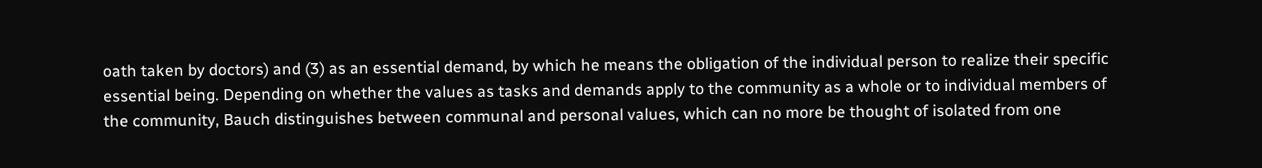oath taken by doctors) and (3) as an essential demand, by which he means the obligation of the individual person to realize their specific essential being. Depending on whether the values as tasks and demands apply to the community as a whole or to individual members of the community, Bauch distinguishes between communal and personal values, which can no more be thought of isolated from one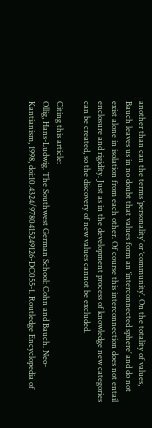another than can the terms ‘personality’ or ‘community’. On the totality of values, Bauch leaves us in no doubt that values form an ‘interconnected sphere’ and do not exist alone in isolation from each other. Of course this interconnection does not entail enclosure and rigidity. Just as in the development process of knowledge new categories can be created, so the discovery of new values cannot be excluded.

Citing this article:
Ollig, Hans-Ludwig. The Southwest German School: Cohn and Bauch. Neo-Kantianism, 1998, doi:10.4324/9780415249126-DC055-1. Routledge Encyclopedia of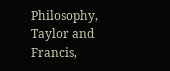Philosophy, Taylor and Francis,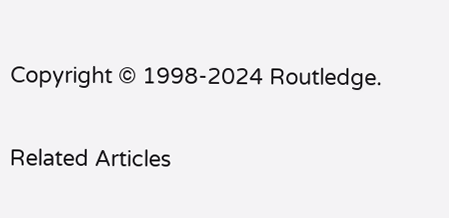Copyright © 1998-2024 Routledge.

Related Articles